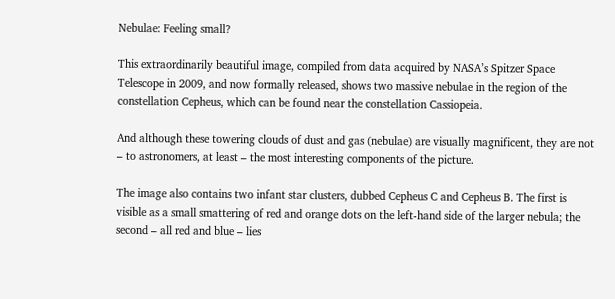Nebulae: Feeling small?

This extraordinarily beautiful image, compiled from data acquired by NASA’s Spitzer Space Telescope in 2009, and now formally released, shows two massive nebulae in the region of the constellation Cepheus, which can be found near the constellation Cassiopeia.

And although these towering clouds of dust and gas (nebulae) are visually magnificent, they are not – to astronomers, at least – the most interesting components of the picture.

The image also contains two infant star clusters, dubbed Cepheus C and Cepheus B. The first is visible as a small smattering of red and orange dots on the left-hand side of the larger nebula; the second – all red and blue – lies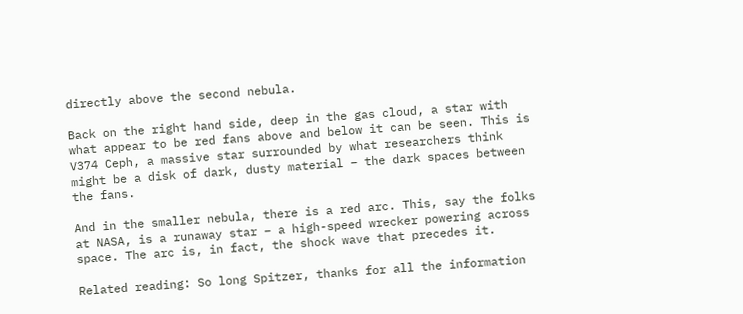directly above the second nebula.

Back on the right hand side, deep in the gas cloud, a star with what appear to be red fans above and below it can be seen. This is V374 Ceph, a massive star surrounded by what researchers think might be a disk of dark, dusty material – the dark spaces between the fans.

And in the smaller nebula, there is a red arc. This, say the folks at NASA, is a runaway star – a high-speed wrecker powering across space. The arc is, in fact, the shock wave that precedes it.

Related reading: So long Spitzer, thanks for all the information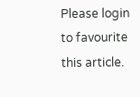Please login to favourite this article.